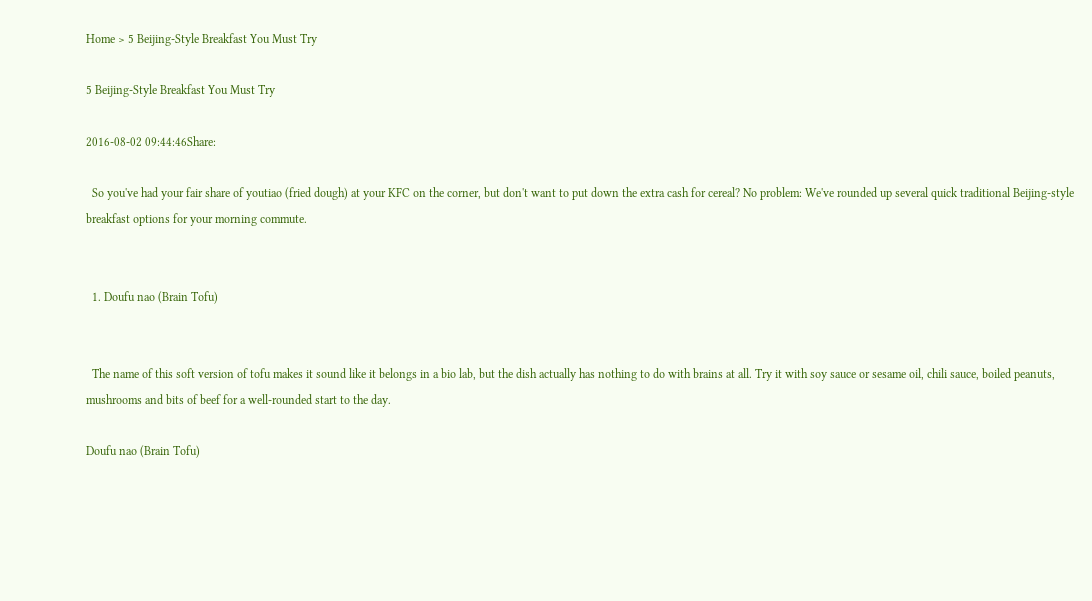Home > 5 Beijing-Style Breakfast You Must Try

5 Beijing-Style Breakfast You Must Try

2016-08-02 09:44:46Share:

  So you've had your fair share of youtiao (fried dough) at your KFC on the corner, but don't want to put down the extra cash for cereal? No problem: We've rounded up several quick traditional Beijing-style breakfast options for your morning commute.


  1. Doufu nao (Brain Tofu)


  The name of this soft version of tofu makes it sound like it belongs in a bio lab, but the dish actually has nothing to do with brains at all. Try it with soy sauce or sesame oil, chili sauce, boiled peanuts, mushrooms and bits of beef for a well-rounded start to the day.

Doufu nao (Brain Tofu)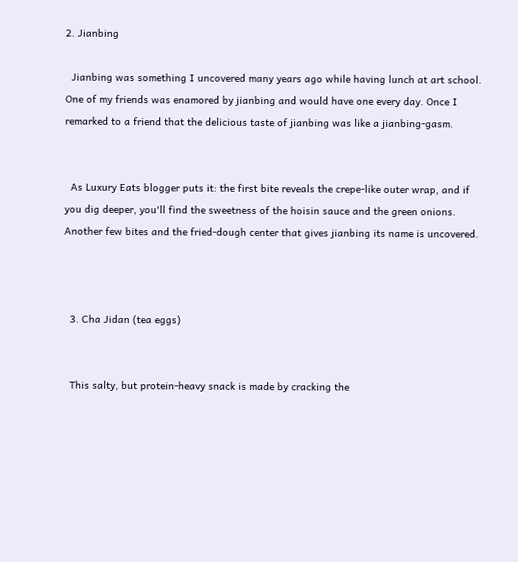2. Jianbing

  Jianbing was something I uncovered many years ago while having lunch at art school. One of my friends was enamored by jianbing and would have one every day. Once I remarked to a friend that the delicious taste of jianbing was like a jianbing-gasm.


  As Luxury Eats blogger puts it: the first bite reveals the crepe-like outer wrap, and if you dig deeper, you'll find the sweetness of the hoisin sauce and the green onions. Another few bites and the fried-dough center that gives jianbing its name is uncovered.



  3. Cha Jidan (tea eggs)


  This salty, but protein-heavy snack is made by cracking the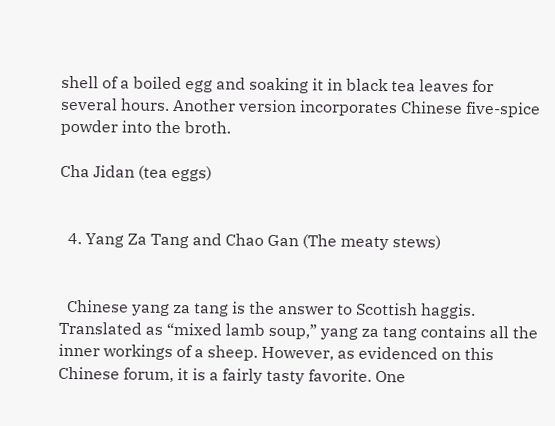shell of a boiled egg and soaking it in black tea leaves for several hours. Another version incorporates Chinese five-spice powder into the broth.

Cha Jidan (tea eggs)


  4. Yang Za Tang and Chao Gan (The meaty stews)


  Chinese yang za tang is the answer to Scottish haggis. Translated as “mixed lamb soup,” yang za tang contains all the inner workings of a sheep. However, as evidenced on this Chinese forum, it is a fairly tasty favorite. One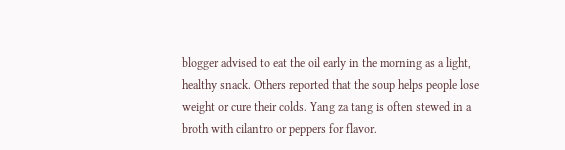blogger advised to eat the oil early in the morning as a light, healthy snack. Others reported that the soup helps people lose weight or cure their colds. Yang za tang is often stewed in a broth with cilantro or peppers for flavor.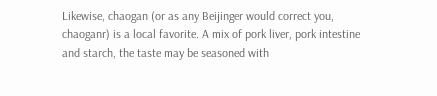Likewise, chaogan (or as any Beijinger would correct you, chaoganr) is a local favorite. A mix of pork liver, pork intestine and starch, the taste may be seasoned with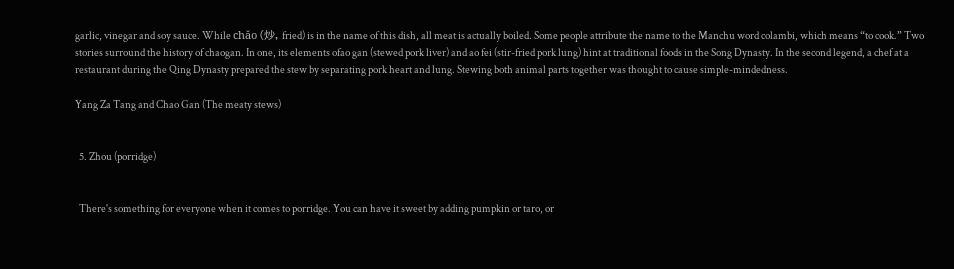garlic, vinegar and soy sauce. While chăo (炒, fried) is in the name of this dish, all meat is actually boiled. Some people attribute the name to the Manchu word colambi, which means “to cook.” Two stories surround the history of chaogan. In one, its elements ofao gan (stewed pork liver) and ao fei (stir-fried pork lung) hint at traditional foods in the Song Dynasty. In the second legend, a chef at a restaurant during the Qing Dynasty prepared the stew by separating pork heart and lung. Stewing both animal parts together was thought to cause simple-mindedness.

Yang Za Tang and Chao Gan (The meaty stews)


  5. Zhou (porridge)


  There's something for everyone when it comes to porridge. You can have it sweet by adding pumpkin or taro, or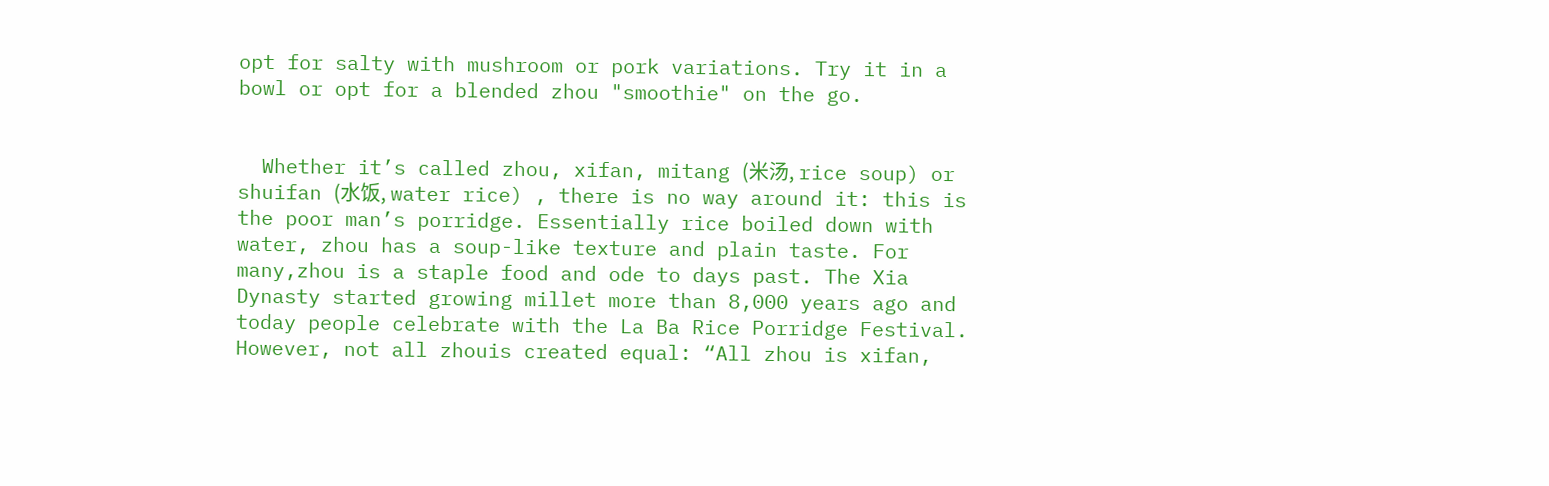opt for salty with mushroom or pork variations. Try it in a bowl or opt for a blended zhou "smoothie" on the go.


  Whether it’s called zhou, xifan, mitang (米汤, rice soup) or shuifan (水饭, water rice) , there is no way around it: this is the poor man’s porridge. Essentially rice boiled down with water, zhou has a soup-like texture and plain taste. For many,zhou is a staple food and ode to days past. The Xia Dynasty started growing millet more than 8,000 years ago and today people celebrate with the La Ba Rice Porridge Festival. However, not all zhouis created equal: “All zhou is xifan,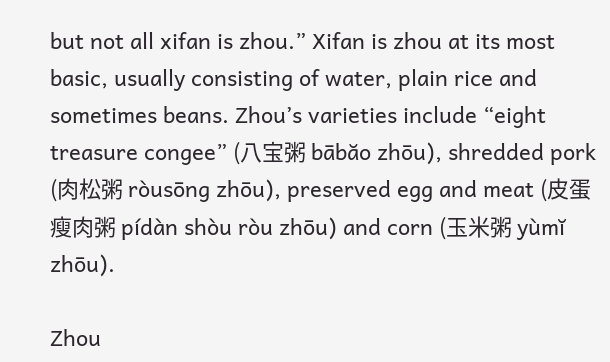but not all xifan is zhou.” Xifan is zhou at its most basic, usually consisting of water, plain rice and sometimes beans. Zhou’s varieties include “eight treasure congee” (八宝粥 bābăo zhōu), shredded pork (肉松粥 ròusōng zhōu), preserved egg and meat (皮蛋瘦肉粥 pídàn shòu ròu zhōu) and corn (玉米粥 yùmĭ zhōu).

Zhou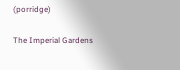(porridge)

The Imperial Gardens